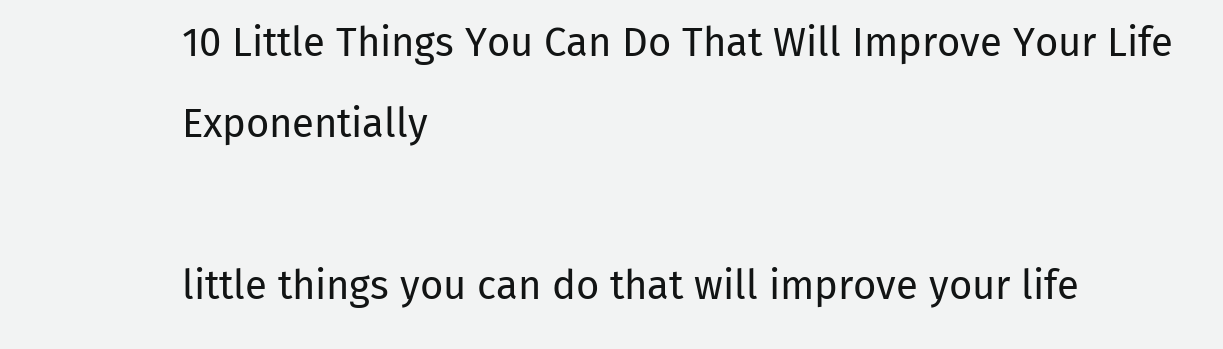10 Little Things You Can Do That Will Improve Your Life Exponentially

little things you can do that will improve your life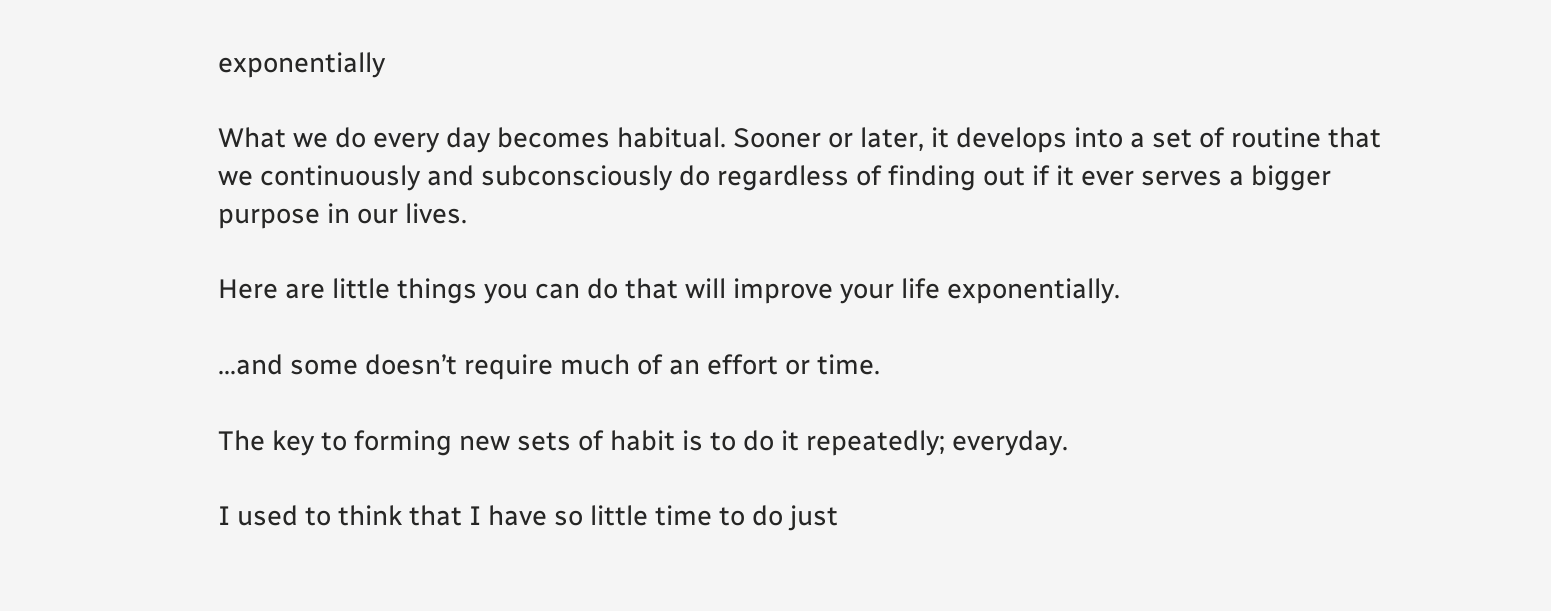exponentially

What we do every day becomes habitual. Sooner or later, it develops into a set of routine that we continuously and subconsciously do regardless of finding out if it ever serves a bigger purpose in our lives.

Here are little things you can do that will improve your life exponentially.

…and some doesn’t require much of an effort or time.

The key to forming new sets of habit is to do it repeatedly; everyday.

I used to think that I have so little time to do just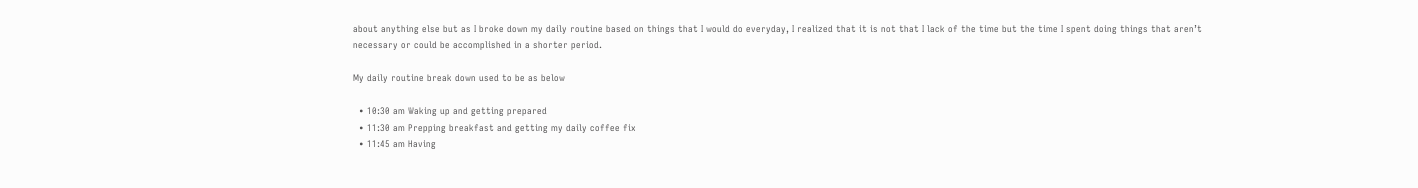about anything else but as I broke down my daily routine based on things that I would do everyday, I realized that it is not that I lack of the time but the time I spent doing things that aren’t necessary or could be accomplished in a shorter period.

My daily routine break down used to be as below

  • 10:30 am Waking up and getting prepared
  • 11:30 am Prepping breakfast and getting my daily coffee fix
  • 11:45 am Having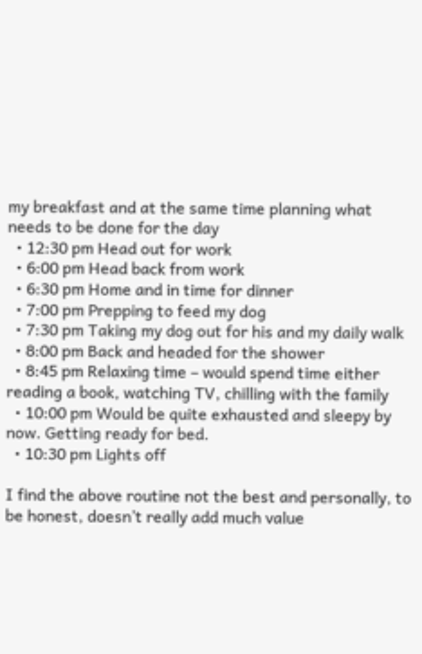my breakfast and at the same time planning what needs to be done for the day
  • 12:30 pm Head out for work
  • 6:00 pm Head back from work
  • 6:30 pm Home and in time for dinner
  • 7:00 pm Prepping to feed my dog
  • 7:30 pm Taking my dog out for his and my daily walk
  • 8:00 pm Back and headed for the shower
  • 8:45 pm Relaxing time – would spend time either reading a book, watching TV, chilling with the family
  • 10:00 pm Would be quite exhausted and sleepy by now. Getting ready for bed.
  • 10:30 pm Lights off

I find the above routine not the best and personally, to be honest, doesn’t really add much value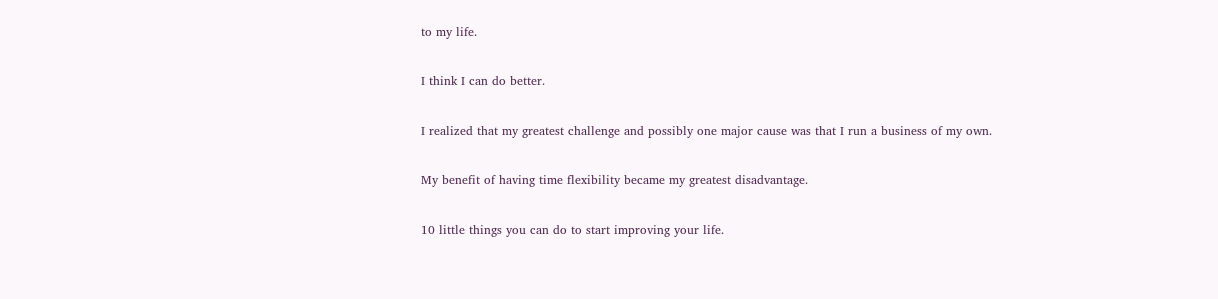to my life.

I think I can do better.

I realized that my greatest challenge and possibly one major cause was that I run a business of my own.

My benefit of having time flexibility became my greatest disadvantage.

10 little things you can do to start improving your life.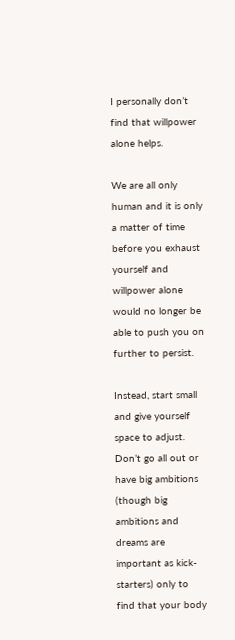I personally don’t find that willpower alone helps.

We are all only human and it is only a matter of time before you exhaust yourself and willpower alone would no longer be able to push you on further to persist.

Instead, start small and give yourself space to adjust. Don’t go all out or have big ambitions (though big ambitions and dreams are important as kick-starters) only to find that your body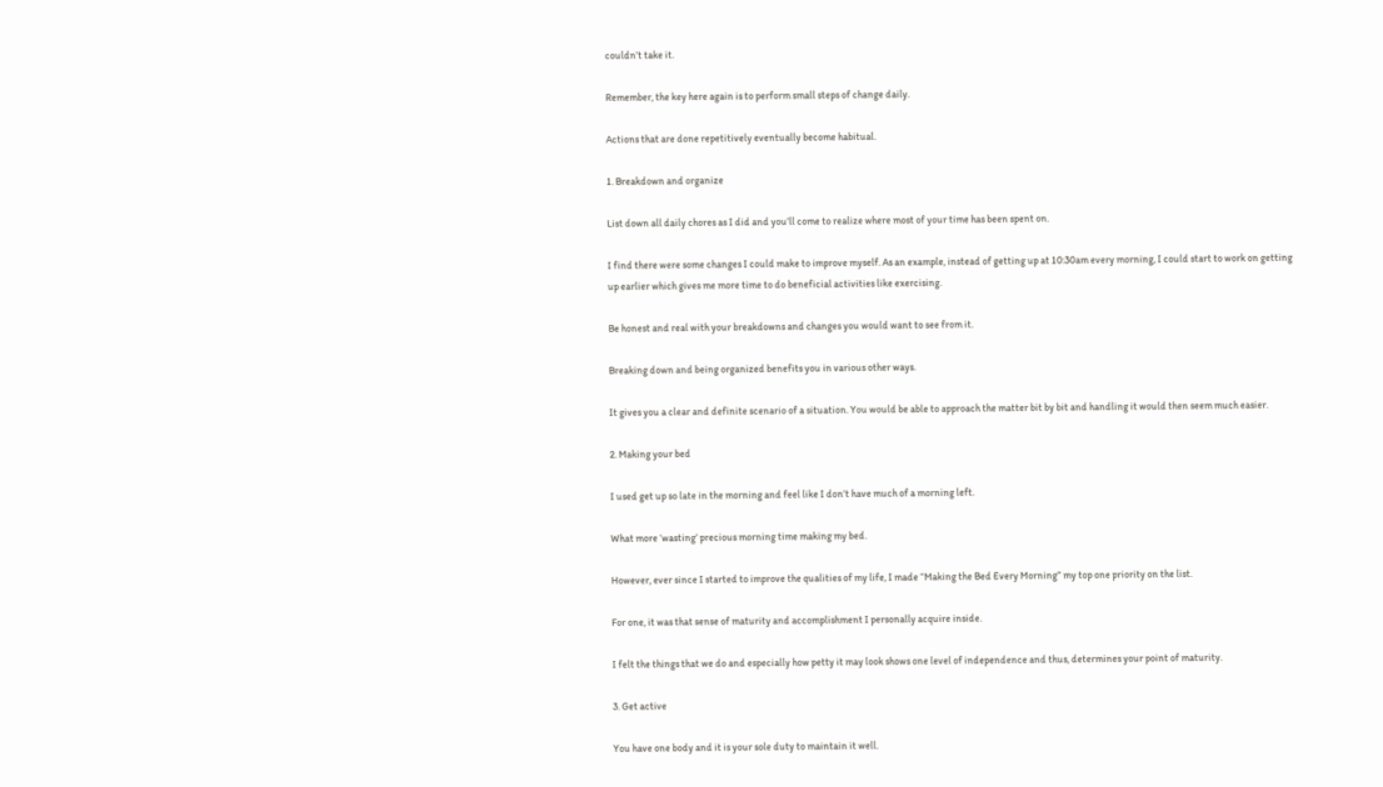couldn’t take it.

Remember, the key here again is to perform small steps of change daily.

Actions that are done repetitively eventually become habitual.

1. Breakdown and organize

List down all daily chores as I did and you’ll come to realize where most of your time has been spent on.

I find there were some changes I could make to improve myself. As an example, instead of getting up at 10:30am every morning, I could start to work on getting up earlier which gives me more time to do beneficial activities like exercising.

Be honest and real with your breakdowns and changes you would want to see from it.

Breaking down and being organized benefits you in various other ways.

It gives you a clear and definite scenario of a situation. You would be able to approach the matter bit by bit and handling it would then seem much easier.

2. Making your bed

I used get up so late in the morning and feel like I don’t have much of a morning left.

What more ‘wasting’ precious morning time making my bed.

However, ever since I started to improve the qualities of my life, I made “Making the Bed Every Morning” my top one priority on the list.

For one, it was that sense of maturity and accomplishment I personally acquire inside.

I felt the things that we do and especially how petty it may look shows one level of independence and thus, determines your point of maturity.

3. Get active

You have one body and it is your sole duty to maintain it well.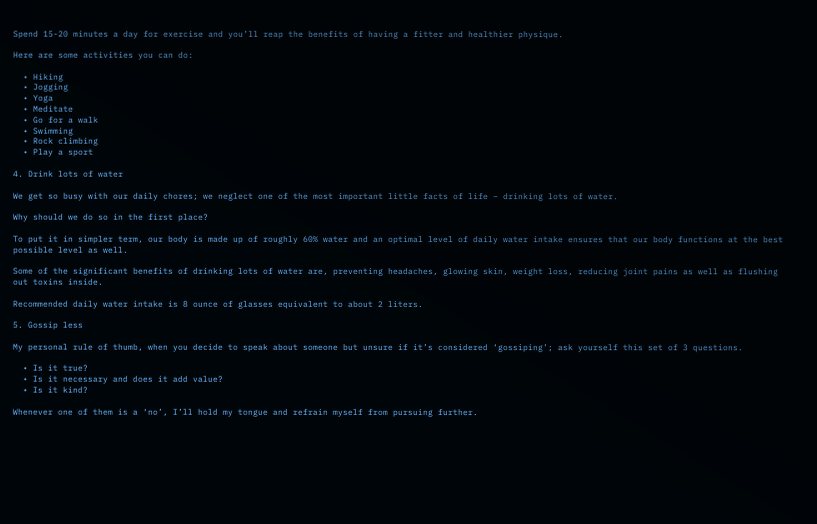Spend 15-20 minutes a day for exercise and you’ll reap the benefits of having a fitter and healthier physique.

Here are some activities you can do:

  • Hiking
  • Jogging
  • Yoga
  • Meditate
  • Go for a walk
  • Swimming
  • Rock climbing
  • Play a sport

4. Drink lots of water

We get so busy with our daily chores; we neglect one of the most important little facts of life – drinking lots of water.

Why should we do so in the first place?

To put it in simpler term, our body is made up of roughly 60% water and an optimal level of daily water intake ensures that our body functions at the best possible level as well.

Some of the significant benefits of drinking lots of water are, preventing headaches, glowing skin, weight loss, reducing joint pains as well as flushing out toxins inside.

Recommended daily water intake is 8 ounce of glasses equivalent to about 2 liters.

5. Gossip less

My personal rule of thumb, when you decide to speak about someone but unsure if it’s considered ‘gossiping’; ask yourself this set of 3 questions.

  • Is it true?
  • Is it necessary and does it add value?
  • Is it kind?

Whenever one of them is a ‘no’, I’ll hold my tongue and refrain myself from pursuing further.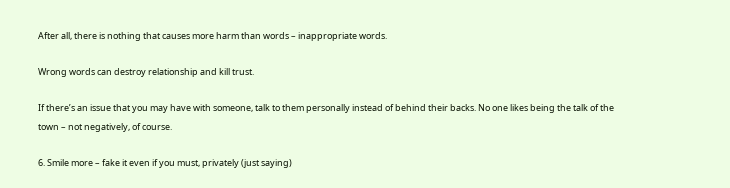After all, there is nothing that causes more harm than words – inappropriate words.

Wrong words can destroy relationship and kill trust.

If there’s an issue that you may have with someone, talk to them personally instead of behind their backs. No one likes being the talk of the town – not negatively, of course.

6. Smile more – fake it even if you must, privately (just saying)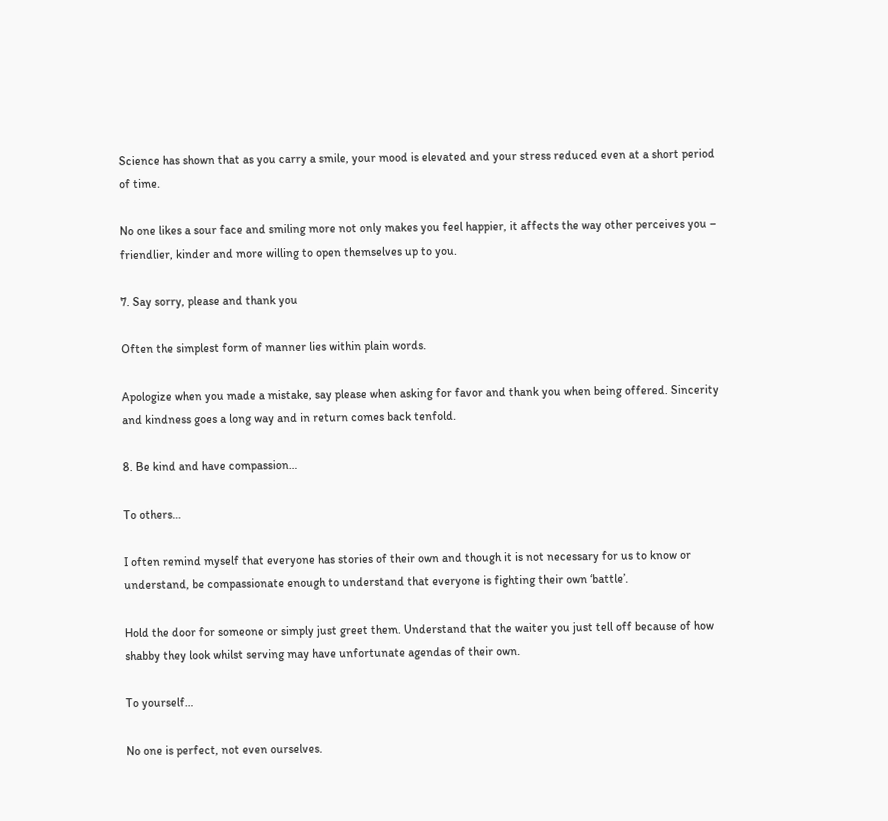Science has shown that as you carry a smile, your mood is elevated and your stress reduced even at a short period of time.

No one likes a sour face and smiling more not only makes you feel happier, it affects the way other perceives you – friendlier, kinder and more willing to open themselves up to you.

7. Say sorry, please and thank you

Often the simplest form of manner lies within plain words.

Apologize when you made a mistake, say please when asking for favor and thank you when being offered. Sincerity and kindness goes a long way and in return comes back tenfold.

8. Be kind and have compassion…

To others…

I often remind myself that everyone has stories of their own and though it is not necessary for us to know or understand, be compassionate enough to understand that everyone is fighting their own ‘battle’.

Hold the door for someone or simply just greet them. Understand that the waiter you just tell off because of how shabby they look whilst serving may have unfortunate agendas of their own.

To yourself…

No one is perfect, not even ourselves.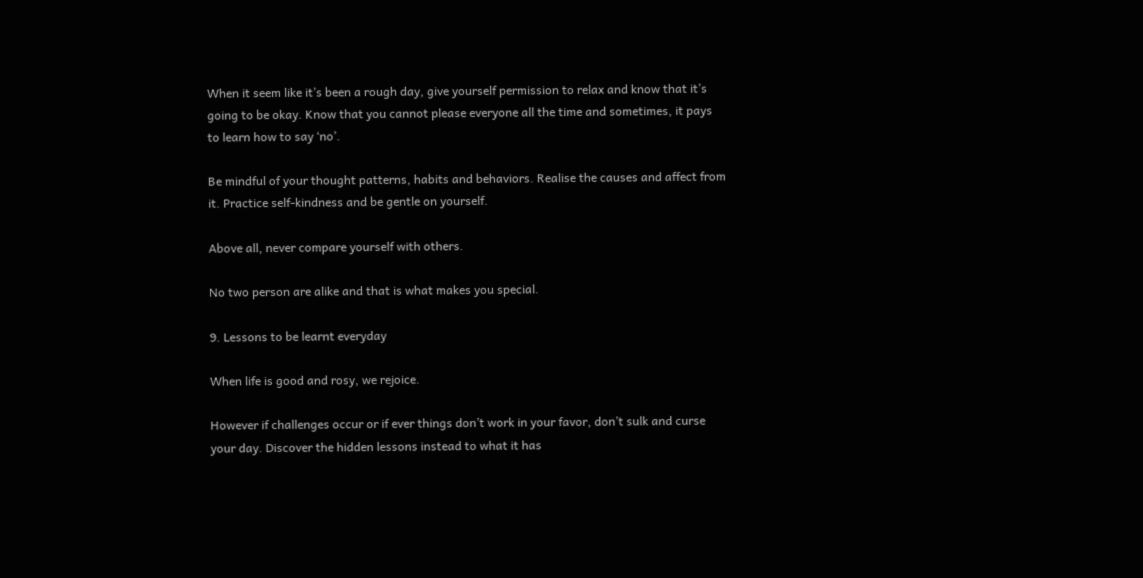When it seem like it’s been a rough day, give yourself permission to relax and know that it’s going to be okay. Know that you cannot please everyone all the time and sometimes, it pays to learn how to say ‘no’.

Be mindful of your thought patterns, habits and behaviors. Realise the causes and affect from it. Practice self-kindness and be gentle on yourself.

Above all, never compare yourself with others.

No two person are alike and that is what makes you special.

9. Lessons to be learnt everyday

When life is good and rosy, we rejoice.

However if challenges occur or if ever things don’t work in your favor, don’t sulk and curse your day. Discover the hidden lessons instead to what it has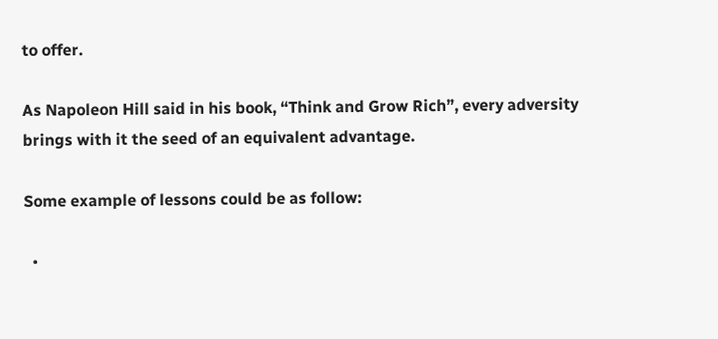to offer.

As Napoleon Hill said in his book, “Think and Grow Rich”, every adversity brings with it the seed of an equivalent advantage.

Some example of lessons could be as follow:

  •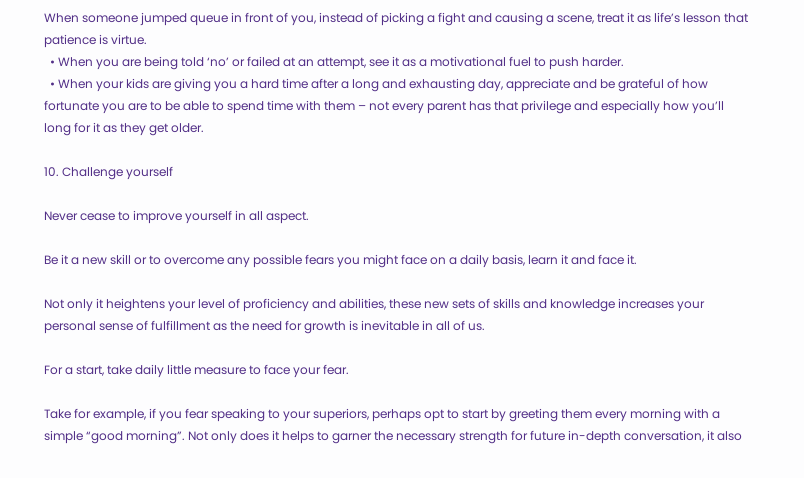When someone jumped queue in front of you, instead of picking a fight and causing a scene, treat it as life’s lesson that patience is virtue.
  • When you are being told ‘no’ or failed at an attempt, see it as a motivational fuel to push harder.
  • When your kids are giving you a hard time after a long and exhausting day, appreciate and be grateful of how fortunate you are to be able to spend time with them – not every parent has that privilege and especially how you’ll long for it as they get older.

10. Challenge yourself

Never cease to improve yourself in all aspect.

Be it a new skill or to overcome any possible fears you might face on a daily basis, learn it and face it.

Not only it heightens your level of proficiency and abilities, these new sets of skills and knowledge increases your personal sense of fulfillment as the need for growth is inevitable in all of us.

For a start, take daily little measure to face your fear.

Take for example, if you fear speaking to your superiors, perhaps opt to start by greeting them every morning with a simple “good morning”. Not only does it helps to garner the necessary strength for future in-depth conversation, it also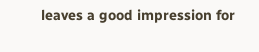leaves a good impression for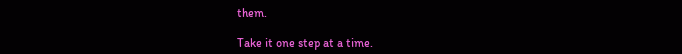them.

Take it one step at a time.